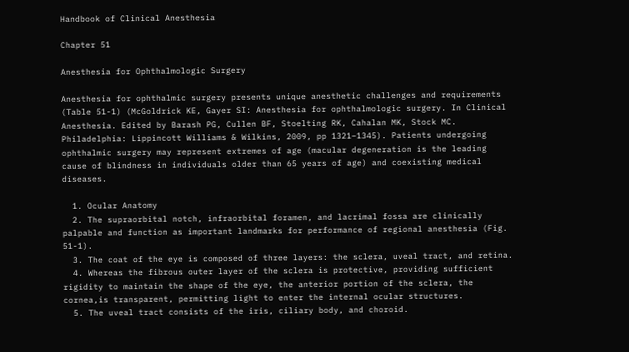Handbook of Clinical Anesthesia

Chapter 51

Anesthesia for Ophthalmologic Surgery

Anesthesia for ophthalmic surgery presents unique anesthetic challenges and requirements (Table 51-1) (McGoldrick KE, Gayer SI: Anesthesia for ophthalmologic surgery. In Clinical Anesthesia. Edited by Barash PG, Cullen BF, Stoelting RK, Cahalan MK, Stock MC. Philadelphia: Lippincott Williams & Wilkins, 2009, pp 1321–1345). Patients undergoing ophthalmic surgery may represent extremes of age (macular degeneration is the leading cause of blindness in individuals older than 65 years of age) and coexisting medical diseases.

  1. Ocular Anatomy
  2. The supraorbital notch, infraorbital foramen, and lacrimal fossa are clinically palpable and function as important landmarks for performance of regional anesthesia (Fig. 51-1).
  3. The coat of the eye is composed of three layers: the sclera, uveal tract, and retina.
  4. Whereas the fibrous outer layer of the sclera is protective, providing sufficient rigidity to maintain the shape of the eye, the anterior portion of the sclera, the cornea,is transparent, permitting light to enter the internal ocular structures.
  5. The uveal tract consists of the iris, ciliary body, and choroid.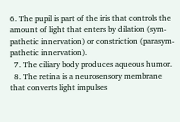6. The pupil is part of the iris that controls the amount of light that enters by dilation (sym-pathetic innervation) or constriction (parasym-pathetic innervation).
  7. The ciliary body produces aqueous humor.
  8. The retina is a neurosensory membrane that converts light impulses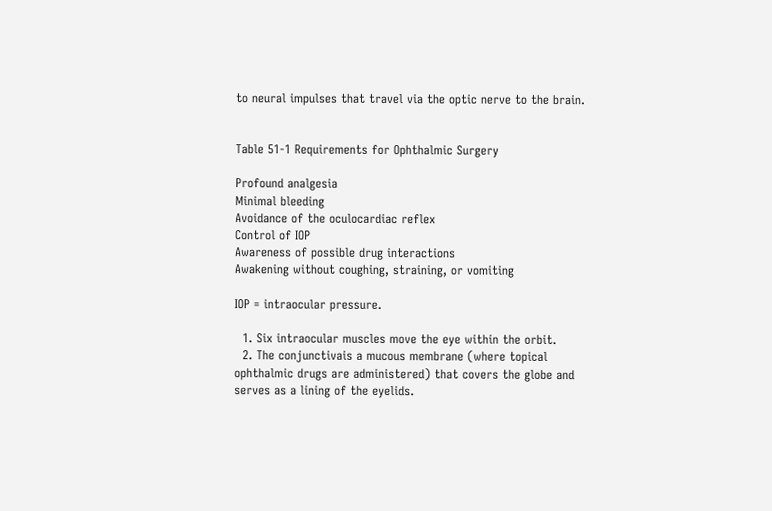to neural impulses that travel via the optic nerve to the brain.


Table 51-1 Requirements for Ophthalmic Surgery

Profound analgesia
Minimal bleeding
Avoidance of the oculocardiac reflex
Control of IOP
Awareness of possible drug interactions
Awakening without coughing, straining, or vomiting

IOP = intraocular pressure.

  1. Six intraocular muscles move the eye within the orbit.
  2. The conjunctivais a mucous membrane (where topical ophthalmic drugs are administered) that covers the globe and serves as a lining of the eyelids.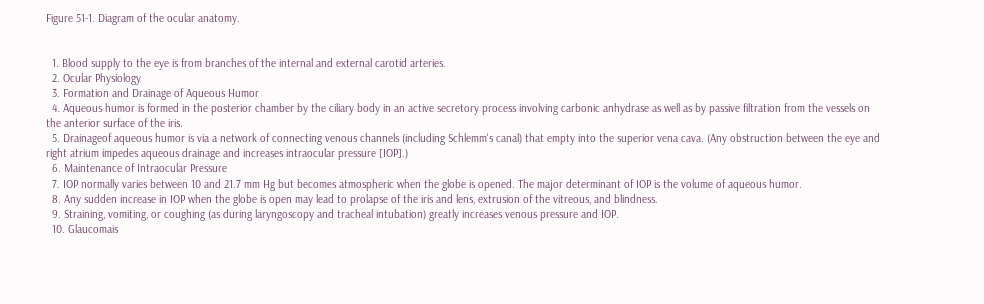Figure 51-1. Diagram of the ocular anatomy.


  1. Blood supply to the eye is from branches of the internal and external carotid arteries.
  2. Ocular Physiology
  3. Formation and Drainage of Aqueous Humor
  4. Aqueous humor is formed in the posterior chamber by the ciliary body in an active secretory process involving carbonic anhydrase as well as by passive filtration from the vessels on the anterior surface of the iris.
  5. Drainageof aqueous humor is via a network of connecting venous channels (including Schlemm's canal) that empty into the superior vena cava. (Any obstruction between the eye and right atrium impedes aqueous drainage and increases intraocular pressure [IOP].)
  6. Maintenance of Intraocular Pressure
  7. IOP normally varies between 10 and 21.7 mm Hg but becomes atmospheric when the globe is opened. The major determinant of IOP is the volume of aqueous humor.
  8. Any sudden increase in IOP when the globe is open may lead to prolapse of the iris and lens, extrusion of the vitreous, and blindness.
  9. Straining, vomiting, or coughing (as during laryngoscopy and tracheal intubation) greatly increases venous pressure and IOP.
  10. Glaucomais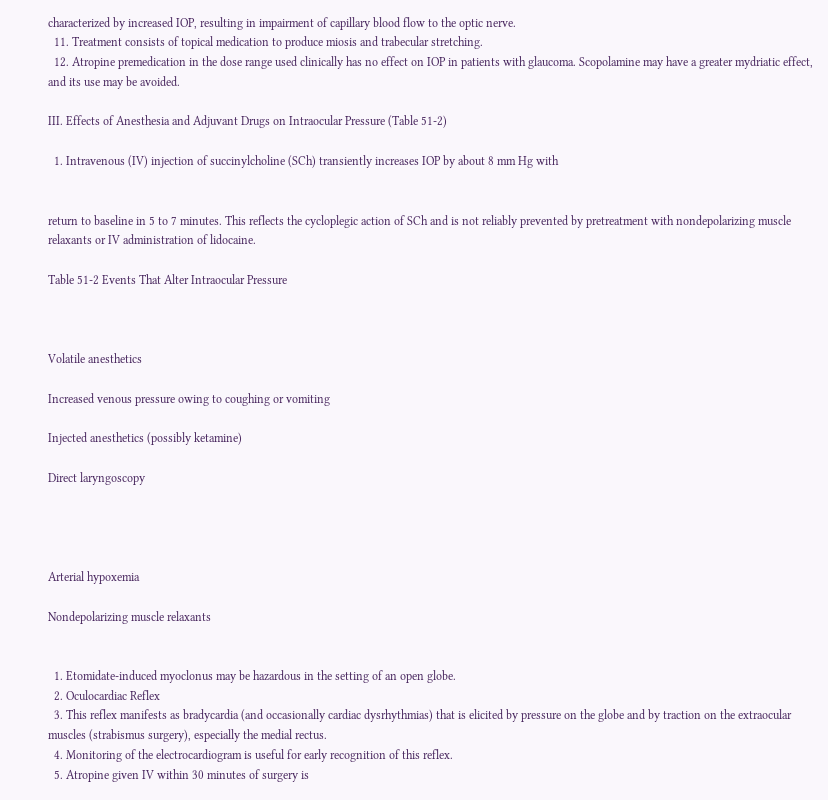characterized by increased IOP, resulting in impairment of capillary blood flow to the optic nerve.
  11. Treatment consists of topical medication to produce miosis and trabecular stretching.
  12. Atropine premedication in the dose range used clinically has no effect on IOP in patients with glaucoma. Scopolamine may have a greater mydriatic effect, and its use may be avoided.

III. Effects of Anesthesia and Adjuvant Drugs on Intraocular Pressure (Table 51-2)

  1. Intravenous (IV) injection of succinylcholine (SCh) transiently increases IOP by about 8 mm Hg with


return to baseline in 5 to 7 minutes. This reflects the cycloplegic action of SCh and is not reliably prevented by pretreatment with nondepolarizing muscle relaxants or IV administration of lidocaine.

Table 51-2 Events That Alter Intraocular Pressure



Volatile anesthetics

Increased venous pressure owing to coughing or vomiting

Injected anesthetics (possibly ketamine)

Direct laryngoscopy




Arterial hypoxemia

Nondepolarizing muscle relaxants


  1. Etomidate-induced myoclonus may be hazardous in the setting of an open globe.
  2. Oculocardiac Reflex
  3. This reflex manifests as bradycardia (and occasionally cardiac dysrhythmias) that is elicited by pressure on the globe and by traction on the extraocular muscles (strabismus surgery), especially the medial rectus.
  4. Monitoring of the electrocardiogram is useful for early recognition of this reflex.
  5. Atropine given IV within 30 minutes of surgery is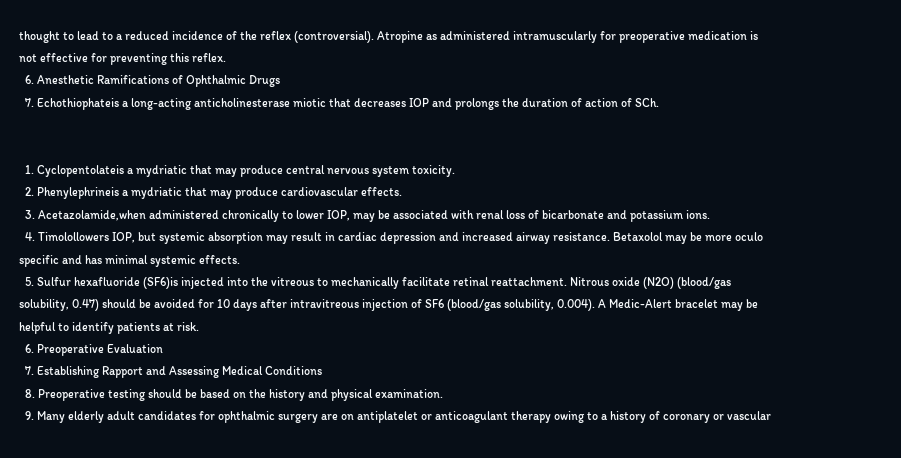thought to lead to a reduced incidence of the reflex (controversial). Atropine as administered intramuscularly for preoperative medication is not effective for preventing this reflex.
  6. Anesthetic Ramifications of Ophthalmic Drugs
  7. Echothiophateis a long-acting anticholinesterase miotic that decreases IOP and prolongs the duration of action of SCh.


  1. Cyclopentolateis a mydriatic that may produce central nervous system toxicity.
  2. Phenylephrineis a mydriatic that may produce cardiovascular effects.
  3. Acetazolamide,when administered chronically to lower IOP, may be associated with renal loss of bicarbonate and potassium ions.
  4. Timolollowers IOP, but systemic absorption may result in cardiac depression and increased airway resistance. Betaxolol may be more oculo specific and has minimal systemic effects.
  5. Sulfur hexafluoride (SF6)is injected into the vitreous to mechanically facilitate retinal reattachment. Nitrous oxide (N2O) (blood/gas solubility, 0.47) should be avoided for 10 days after intravitreous injection of SF6 (blood/gas solubility, 0.004). A Medic-Alert bracelet may be helpful to identify patients at risk.
  6. Preoperative Evaluation
  7. Establishing Rapport and Assessing Medical Conditions
  8. Preoperative testing should be based on the history and physical examination.
  9. Many elderly adult candidates for ophthalmic surgery are on antiplatelet or anticoagulant therapy owing to a history of coronary or vascular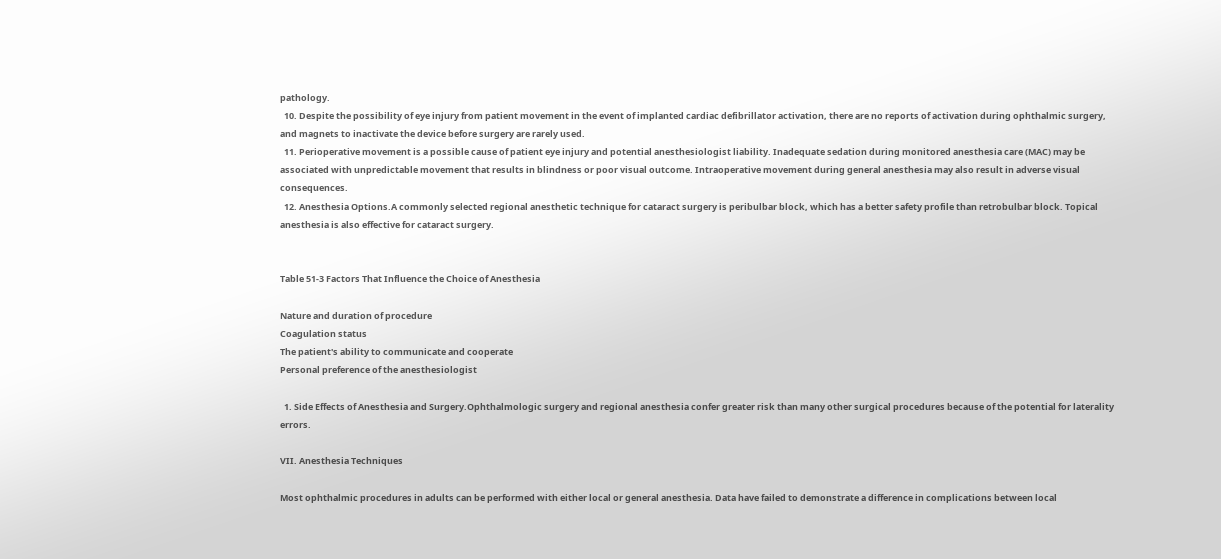pathology.
  10. Despite the possibility of eye injury from patient movement in the event of implanted cardiac defibrillator activation, there are no reports of activation during ophthalmic surgery, and magnets to inactivate the device before surgery are rarely used.
  11. Perioperative movement is a possible cause of patient eye injury and potential anesthesiologist liability. Inadequate sedation during monitored anesthesia care (MAC) may be associated with unpredictable movement that results in blindness or poor visual outcome. Intraoperative movement during general anesthesia may also result in adverse visual consequences.
  12. Anesthesia Options.A commonly selected regional anesthetic technique for cataract surgery is peribulbar block, which has a better safety profile than retrobulbar block. Topical anesthesia is also effective for cataract surgery.


Table 51-3 Factors That Influence the Choice of Anesthesia

Nature and duration of procedure
Coagulation status
The patient's ability to communicate and cooperate
Personal preference of the anesthesiologist

  1. Side Effects of Anesthesia and Surgery.Ophthalmologic surgery and regional anesthesia confer greater risk than many other surgical procedures because of the potential for laterality errors.

VII. Anesthesia Techniques

Most ophthalmic procedures in adults can be performed with either local or general anesthesia. Data have failed to demonstrate a difference in complications between local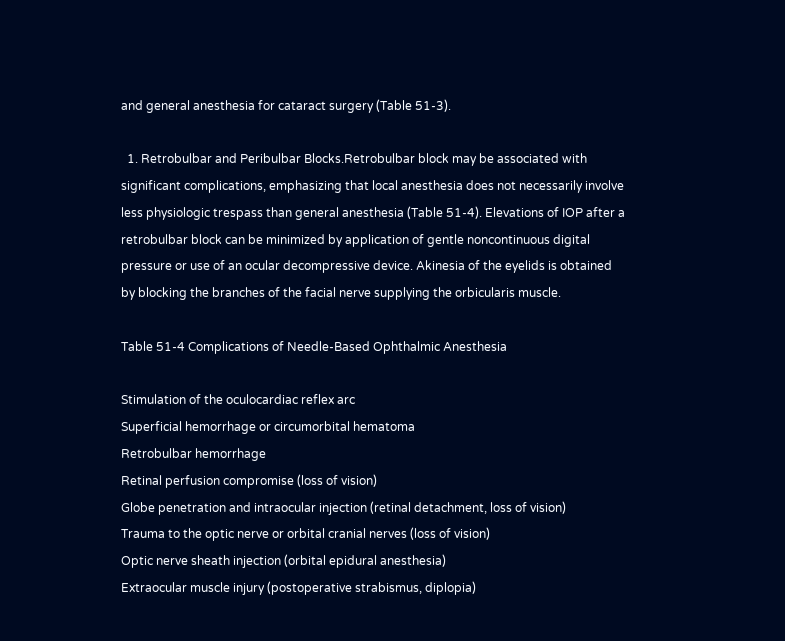and general anesthesia for cataract surgery (Table 51-3).

  1. Retrobulbar and Peribulbar Blocks.Retrobulbar block may be associated with significant complications, emphasizing that local anesthesia does not necessarily involve less physiologic trespass than general anesthesia (Table 51-4). Elevations of IOP after a retrobulbar block can be minimized by application of gentle noncontinuous digital pressure or use of an ocular decompressive device. Akinesia of the eyelids is obtained by blocking the branches of the facial nerve supplying the orbicularis muscle.

Table 51-4 Complications of Needle-Based Ophthalmic Anesthesia

Stimulation of the oculocardiac reflex arc
Superficial hemorrhage or circumorbital hematoma
Retrobulbar hemorrhage
Retinal perfusion compromise (loss of vision)
Globe penetration and intraocular injection (retinal detachment, loss of vision)
Trauma to the optic nerve or orbital cranial nerves (loss of vision)
Optic nerve sheath injection (orbital epidural anesthesia)
Extraocular muscle injury (postoperative strabismus, diplopia)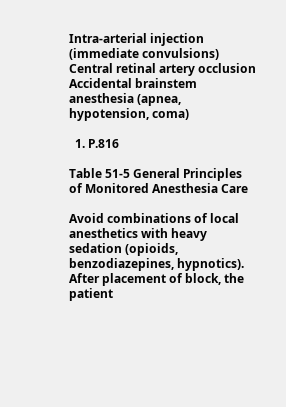Intra-arterial injection (immediate convulsions)
Central retinal artery occlusion
Accidental brainstem anesthesia (apnea, hypotension, coma)

  1. P.816

Table 51-5 General Principles of Monitored Anesthesia Care

Avoid combinations of local anesthetics with heavy sedation (opioids, benzodiazepines, hypnotics).
After placement of block, the patient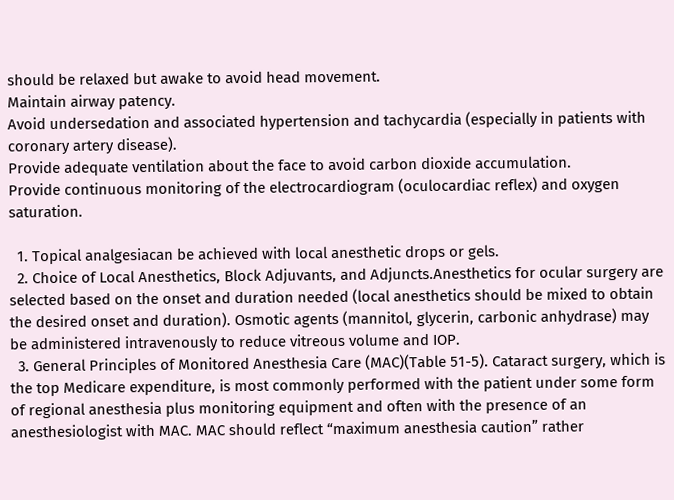should be relaxed but awake to avoid head movement.
Maintain airway patency.
Avoid undersedation and associated hypertension and tachycardia (especially in patients with coronary artery disease).
Provide adequate ventilation about the face to avoid carbon dioxide accumulation.
Provide continuous monitoring of the electrocardiogram (oculocardiac reflex) and oxygen saturation.

  1. Topical analgesiacan be achieved with local anesthetic drops or gels.
  2. Choice of Local Anesthetics, Block Adjuvants, and Adjuncts.Anesthetics for ocular surgery are selected based on the onset and duration needed (local anesthetics should be mixed to obtain the desired onset and duration). Osmotic agents (mannitol, glycerin, carbonic anhydrase) may be administered intravenously to reduce vitreous volume and IOP.
  3. General Principles of Monitored Anesthesia Care (MAC)(Table 51-5). Cataract surgery, which is the top Medicare expenditure, is most commonly performed with the patient under some form of regional anesthesia plus monitoring equipment and often with the presence of an anesthesiologist with MAC. MAC should reflect “maximum anesthesia caution” rather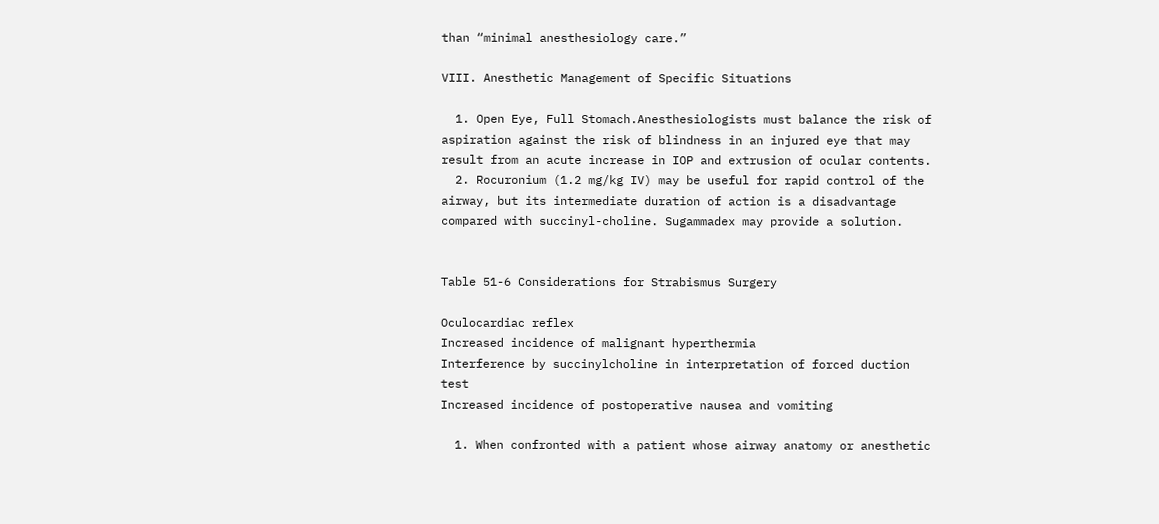than “minimal anesthesiology care.”

VIII. Anesthetic Management of Specific Situations

  1. Open Eye, Full Stomach.Anesthesiologists must balance the risk of aspiration against the risk of blindness in an injured eye that may result from an acute increase in IOP and extrusion of ocular contents.
  2. Rocuronium (1.2 mg/kg IV) may be useful for rapid control of the airway, but its intermediate duration of action is a disadvantage compared with succinyl-choline. Sugammadex may provide a solution.


Table 51-6 Considerations for Strabismus Surgery

Oculocardiac reflex
Increased incidence of malignant hyperthermia
Interference by succinylcholine in interpretation of forced duction test
Increased incidence of postoperative nausea and vomiting

  1. When confronted with a patient whose airway anatomy or anesthetic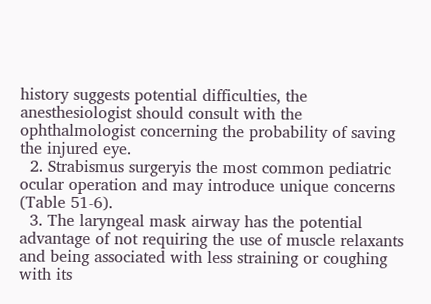history suggests potential difficulties, the anesthesiologist should consult with the ophthalmologist concerning the probability of saving the injured eye.
  2. Strabismus surgeryis the most common pediatric ocular operation and may introduce unique concerns (Table 51-6).
  3. The laryngeal mask airway has the potential advantage of not requiring the use of muscle relaxants and being associated with less straining or coughing with its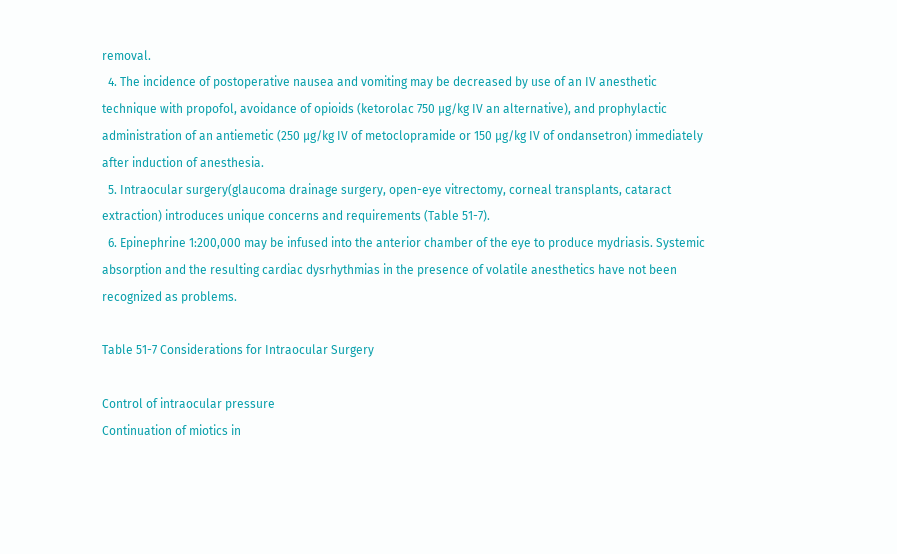removal.
  4. The incidence of postoperative nausea and vomiting may be decreased by use of an IV anesthetic technique with propofol, avoidance of opioids (ketorolac 750 µg/kg IV an alternative), and prophylactic administration of an antiemetic (250 µg/kg IV of metoclopramide or 150 µg/kg IV of ondansetron) immediately after induction of anesthesia.
  5. Intraocular surgery(glaucoma drainage surgery, open-eye vitrectomy, corneal transplants, cataract extraction) introduces unique concerns and requirements (Table 51-7).
  6. Epinephrine 1:200,000 may be infused into the anterior chamber of the eye to produce mydriasis. Systemic absorption and the resulting cardiac dysrhythmias in the presence of volatile anesthetics have not been recognized as problems.

Table 51-7 Considerations for Intraocular Surgery

Control of intraocular pressure
Continuation of miotics in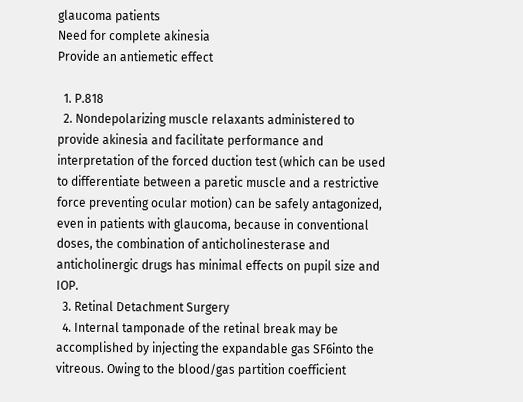glaucoma patients
Need for complete akinesia
Provide an antiemetic effect

  1. P.818
  2. Nondepolarizing muscle relaxants administered to provide akinesia and facilitate performance and interpretation of the forced duction test (which can be used to differentiate between a paretic muscle and a restrictive force preventing ocular motion) can be safely antagonized, even in patients with glaucoma, because in conventional doses, the combination of anticholinesterase and anticholinergic drugs has minimal effects on pupil size and IOP.
  3. Retinal Detachment Surgery
  4. Internal tamponade of the retinal break may be accomplished by injecting the expandable gas SF6into the vitreous. Owing to the blood/gas partition coefficient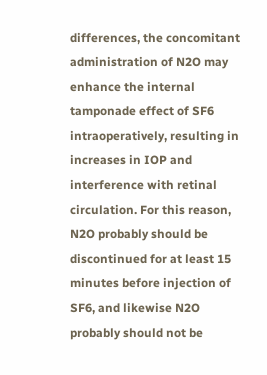differences, the concomitant administration of N2O may enhance the internal tamponade effect of SF6 intraoperatively, resulting in increases in IOP and interference with retinal circulation. For this reason, N2O probably should be discontinued for at least 15 minutes before injection of SF6, and likewise N2O probably should not be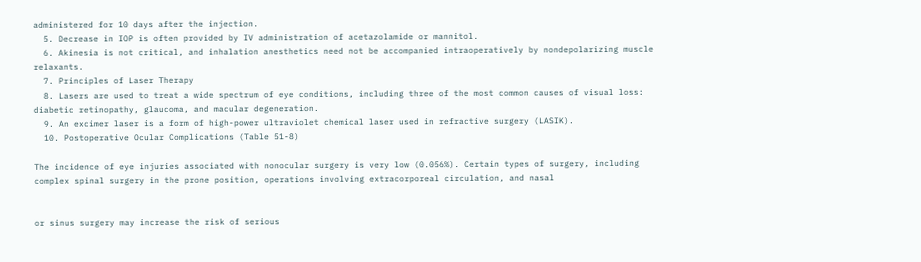administered for 10 days after the injection.
  5. Decrease in IOP is often provided by IV administration of acetazolamide or mannitol.
  6. Akinesia is not critical, and inhalation anesthetics need not be accompanied intraoperatively by nondepolarizing muscle relaxants.
  7. Principles of Laser Therapy
  8. Lasers are used to treat a wide spectrum of eye conditions, including three of the most common causes of visual loss: diabetic retinopathy, glaucoma, and macular degeneration.
  9. An excimer laser is a form of high-power ultraviolet chemical laser used in refractive surgery (LASIK).
  10. Postoperative Ocular Complications (Table 51-8)

The incidence of eye injuries associated with nonocular surgery is very low (0.056%). Certain types of surgery, including complex spinal surgery in the prone position, operations involving extracorporeal circulation, and nasal


or sinus surgery may increase the risk of serious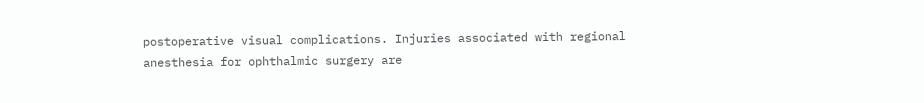postoperative visual complications. Injuries associated with regional anesthesia for ophthalmic surgery are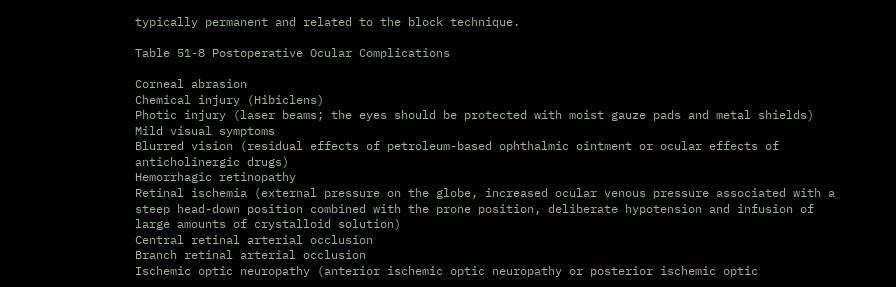typically permanent and related to the block technique.

Table 51-8 Postoperative Ocular Complications

Corneal abrasion
Chemical injury (Hibiclens)
Photic injury (laser beams; the eyes should be protected with moist gauze pads and metal shields)
Mild visual symptoms
Blurred vision (residual effects of petroleum-based ophthalmic ointment or ocular effects of anticholinergic drugs)
Hemorrhagic retinopathy
Retinal ischemia (external pressure on the globe, increased ocular venous pressure associated with a steep head-down position combined with the prone position, deliberate hypotension and infusion of large amounts of crystalloid solution)
Central retinal arterial occlusion
Branch retinal arterial occlusion
Ischemic optic neuropathy (anterior ischemic optic neuropathy or posterior ischemic optic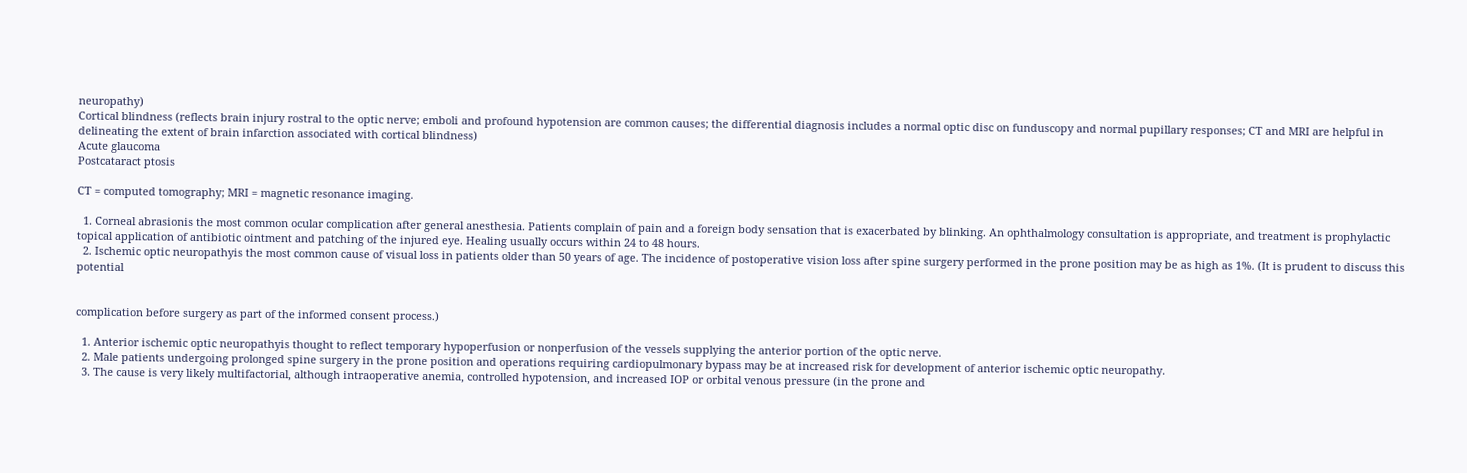neuropathy)
Cortical blindness (reflects brain injury rostral to the optic nerve; emboli and profound hypotension are common causes; the differential diagnosis includes a normal optic disc on funduscopy and normal pupillary responses; CT and MRI are helpful in delineating the extent of brain infarction associated with cortical blindness)
Acute glaucoma
Postcataract ptosis

CT = computed tomography; MRI = magnetic resonance imaging.

  1. Corneal abrasionis the most common ocular complication after general anesthesia. Patients complain of pain and a foreign body sensation that is exacerbated by blinking. An ophthalmology consultation is appropriate, and treatment is prophylactic topical application of antibiotic ointment and patching of the injured eye. Healing usually occurs within 24 to 48 hours.
  2. Ischemic optic neuropathyis the most common cause of visual loss in patients older than 50 years of age. The incidence of postoperative vision loss after spine surgery performed in the prone position may be as high as 1%. (It is prudent to discuss this potential


complication before surgery as part of the informed consent process.)

  1. Anterior ischemic optic neuropathyis thought to reflect temporary hypoperfusion or nonperfusion of the vessels supplying the anterior portion of the optic nerve.
  2. Male patients undergoing prolonged spine surgery in the prone position and operations requiring cardiopulmonary bypass may be at increased risk for development of anterior ischemic optic neuropathy.
  3. The cause is very likely multifactorial, although intraoperative anemia, controlled hypotension, and increased IOP or orbital venous pressure (in the prone and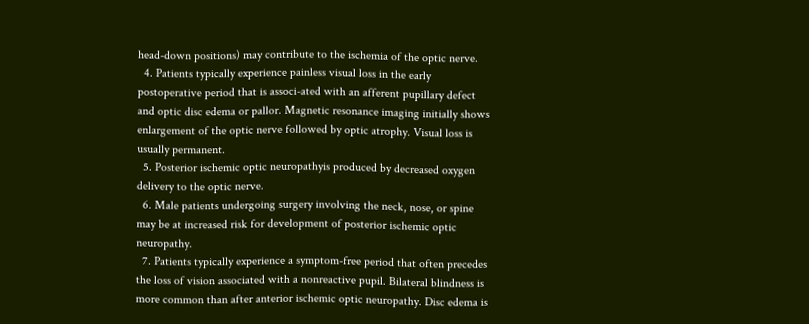head-down positions) may contribute to the ischemia of the optic nerve.
  4. Patients typically experience painless visual loss in the early postoperative period that is associ-ated with an afferent pupillary defect and optic disc edema or pallor. Magnetic resonance imaging initially shows enlargement of the optic nerve followed by optic atrophy. Visual loss is usually permanent.
  5. Posterior ischemic optic neuropathyis produced by decreased oxygen delivery to the optic nerve.
  6. Male patients undergoing surgery involving the neck, nose, or spine may be at increased risk for development of posterior ischemic optic neuropathy.
  7. Patients typically experience a symptom-free period that often precedes the loss of vision associated with a nonreactive pupil. Bilateral blindness is more common than after anterior ischemic optic neuropathy. Disc edema is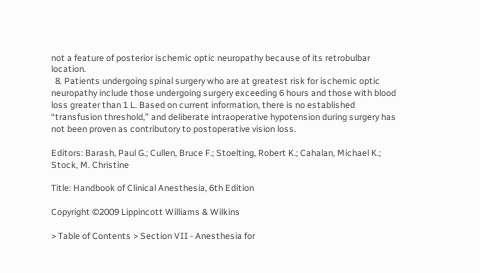not a feature of posterior ischemic optic neuropathy because of its retrobulbar location.
  8. Patients undergoing spinal surgery who are at greatest risk for ischemic optic neuropathy include those undergoing surgery exceeding 6 hours and those with blood loss greater than 1 L. Based on current information, there is no established “transfusion threshold,” and deliberate intraoperative hypotension during surgery has not been proven as contributory to postoperative vision loss.

Editors: Barash, Paul G.; Cullen, Bruce F.; Stoelting, Robert K.; Cahalan, Michael K.; Stock, M. Christine

Title: Handbook of Clinical Anesthesia, 6th Edition

Copyright ©2009 Lippincott Williams & Wilkins

> Table of Contents > Section VII - Anesthesia for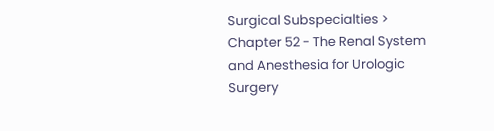Surgical Subspecialties > Chapter 52 - The Renal System and Anesthesia for Urologic Surgery